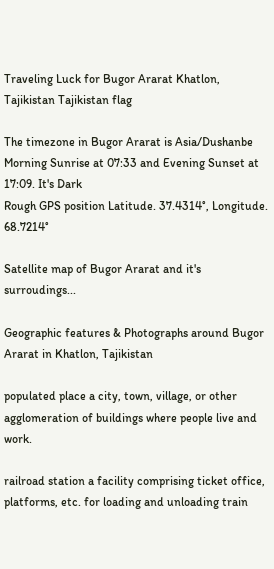Traveling Luck for Bugor Ararat Khatlon, Tajikistan Tajikistan flag

The timezone in Bugor Ararat is Asia/Dushanbe
Morning Sunrise at 07:33 and Evening Sunset at 17:09. It's Dark
Rough GPS position Latitude. 37.4314°, Longitude. 68.7214°

Satellite map of Bugor Ararat and it's surroudings...

Geographic features & Photographs around Bugor Ararat in Khatlon, Tajikistan

populated place a city, town, village, or other agglomeration of buildings where people live and work.

railroad station a facility comprising ticket office, platforms, etc. for loading and unloading train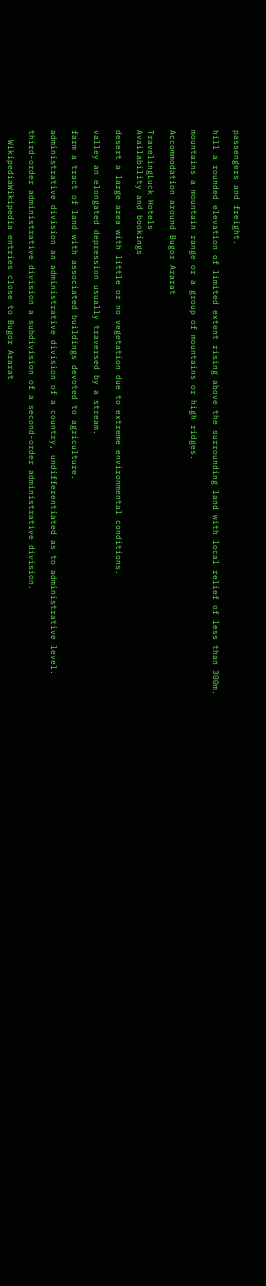passengers and freight.

hill a rounded elevation of limited extent rising above the surrounding land with local relief of less than 300m.

mountains a mountain range or a group of mountains or high ridges.

Accommodation around Bugor Ararat

TravelingLuck Hotels
Availability and bookings

desert a large area with little or no vegetation due to extreme environmental conditions.

valley an elongated depression usually traversed by a stream.

farm a tract of land with associated buildings devoted to agriculture.

administrative division an administrative division of a country, undifferentiated as to administrative level.

third-order administrative division a subdivision of a second-order administrative division.

  WikipediaWikipedia entries close to Bugor Ararat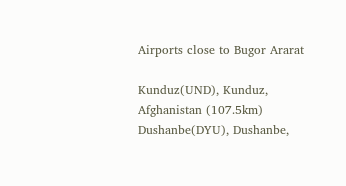Airports close to Bugor Ararat

Kunduz(UND), Kunduz, Afghanistan (107.5km)
Dushanbe(DYU), Dushanbe,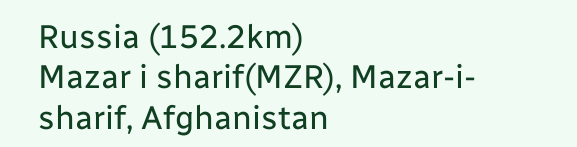Russia (152.2km)
Mazar i sharif(MZR), Mazar-i-sharif, Afghanistan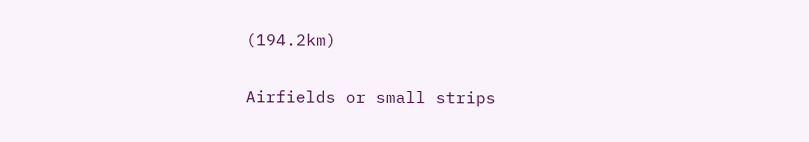(194.2km)

Airfields or small strips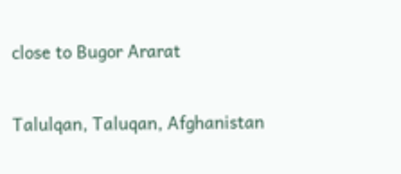close to Bugor Ararat

Talulqan, Taluqan, Afghanistan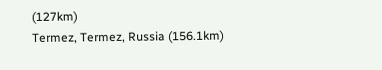(127km)
Termez, Termez, Russia (156.1km)